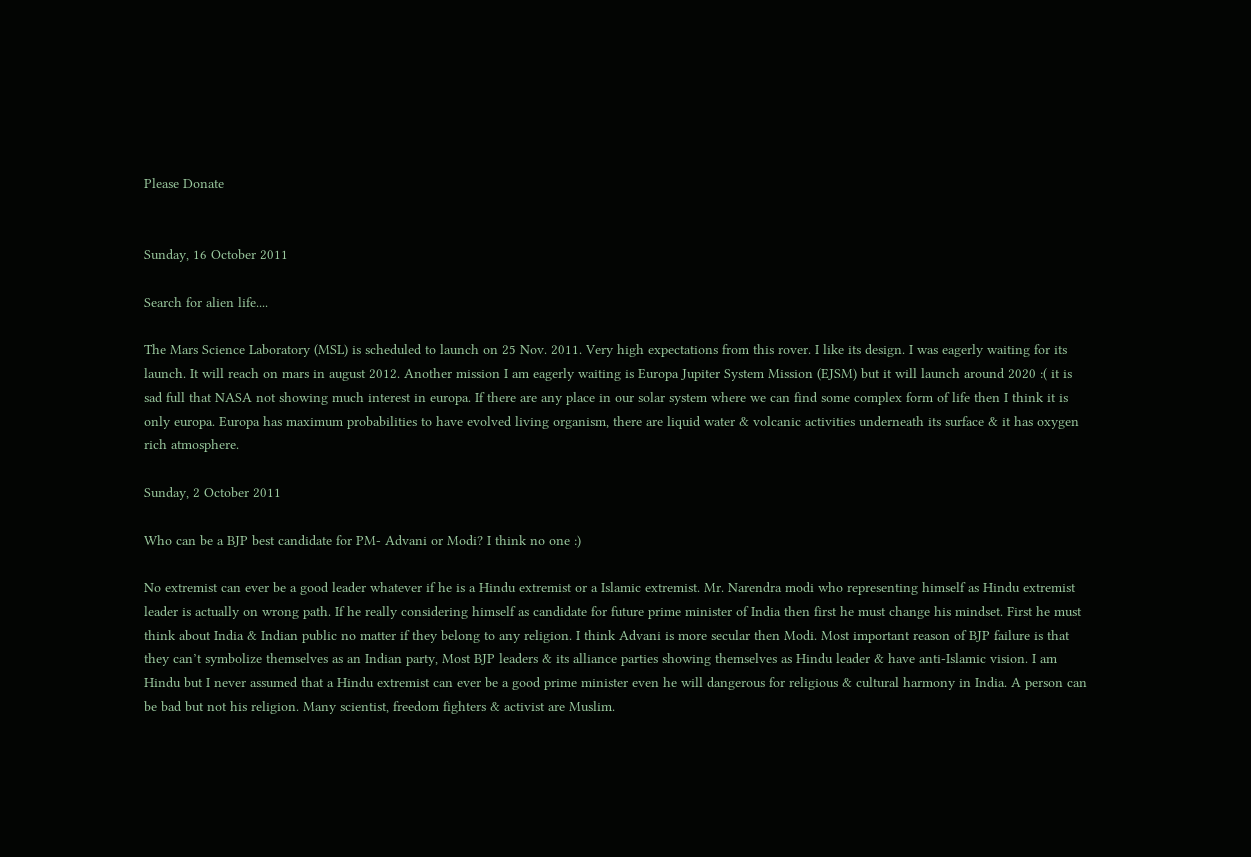Please Donate


Sunday, 16 October 2011

Search for alien life....

The Mars Science Laboratory (MSL) is scheduled to launch on 25 Nov. 2011. Very high expectations from this rover. I like its design. I was eagerly waiting for its launch. It will reach on mars in august 2012. Another mission I am eagerly waiting is Europa Jupiter System Mission (EJSM) but it will launch around 2020 :( it is sad full that NASA not showing much interest in europa. If there are any place in our solar system where we can find some complex form of life then I think it is only europa. Europa has maximum probabilities to have evolved living organism, there are liquid water & volcanic activities underneath its surface & it has oxygen rich atmosphere.

Sunday, 2 October 2011

Who can be a BJP best candidate for PM- Advani or Modi? I think no one :)

No extremist can ever be a good leader whatever if he is a Hindu extremist or a Islamic extremist. Mr. Narendra modi who representing himself as Hindu extremist leader is actually on wrong path. If he really considering himself as candidate for future prime minister of India then first he must change his mindset. First he must think about India & Indian public no matter if they belong to any religion. I think Advani is more secular then Modi. Most important reason of BJP failure is that they can’t symbolize themselves as an Indian party, Most BJP leaders & its alliance parties showing themselves as Hindu leader & have anti-Islamic vision. I am Hindu but I never assumed that a Hindu extremist can ever be a good prime minister even he will dangerous for religious & cultural harmony in India. A person can be bad but not his religion. Many scientist, freedom fighters & activist are Muslim.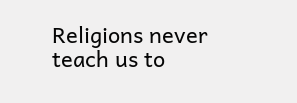Religions never teach us to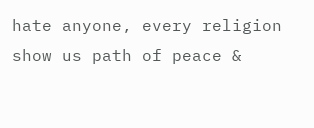hate anyone, every religion show us path of peace &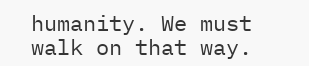humanity. We must walk on that way.